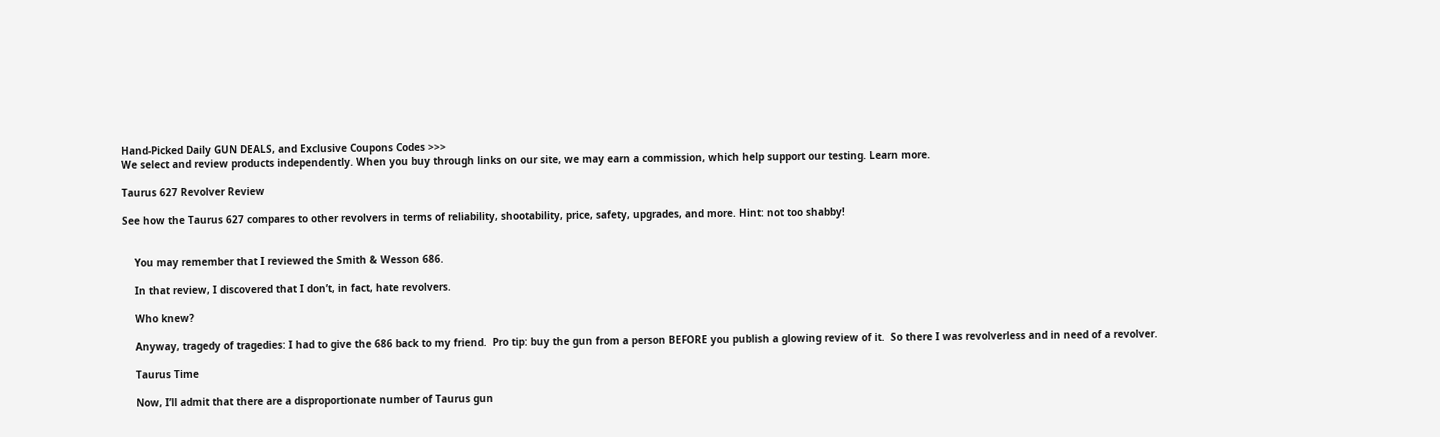Hand-Picked Daily GUN DEALS, and Exclusive Coupons Codes >>>
We select and review products independently. When you buy through links on our site, we may earn a commission, which help support our testing. Learn more.

Taurus 627 Revolver Review

See how the Taurus 627 compares to other revolvers in terms of reliability, shootability, price, safety, upgrades, and more. Hint: not too shabby!


    You may remember that I reviewed the Smith & Wesson 686.

    In that review, I discovered that I don’t, in fact, hate revolvers.

    Who knew?

    Anyway, tragedy of tragedies: I had to give the 686 back to my friend.  Pro tip: buy the gun from a person BEFORE you publish a glowing review of it.  So there I was revolverless and in need of a revolver.

    Taurus Time

    Now, I’ll admit that there are a disproportionate number of Taurus gun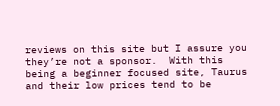reviews on this site but I assure you they’re not a sponsor.  With this being a beginner focused site, Taurus and their low prices tend to be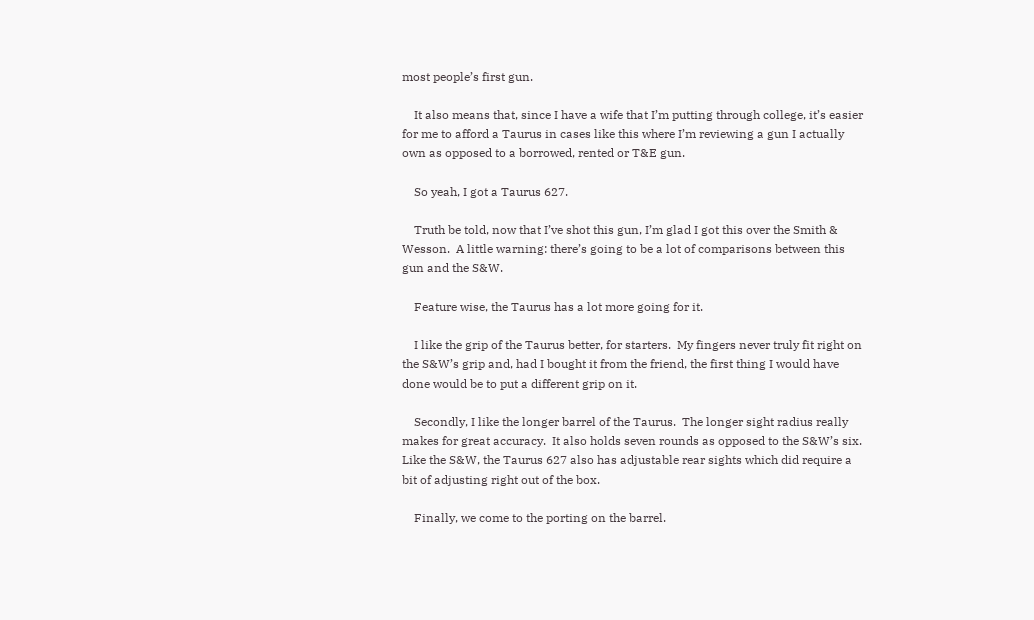most people’s first gun.

    It also means that, since I have a wife that I’m putting through college, it’s easier for me to afford a Taurus in cases like this where I’m reviewing a gun I actually own as opposed to a borrowed, rented or T&E gun.

    So yeah, I got a Taurus 627.

    Truth be told, now that I’ve shot this gun, I’m glad I got this over the Smith & Wesson.  A little warning: there’s going to be a lot of comparisons between this gun and the S&W.

    Feature wise, the Taurus has a lot more going for it.

    I like the grip of the Taurus better, for starters.  My fingers never truly fit right on the S&W’s grip and, had I bought it from the friend, the first thing I would have done would be to put a different grip on it.

    Secondly, I like the longer barrel of the Taurus.  The longer sight radius really makes for great accuracy.  It also holds seven rounds as opposed to the S&W’s six.  Like the S&W, the Taurus 627 also has adjustable rear sights which did require a bit of adjusting right out of the box.

    Finally, we come to the porting on the barrel.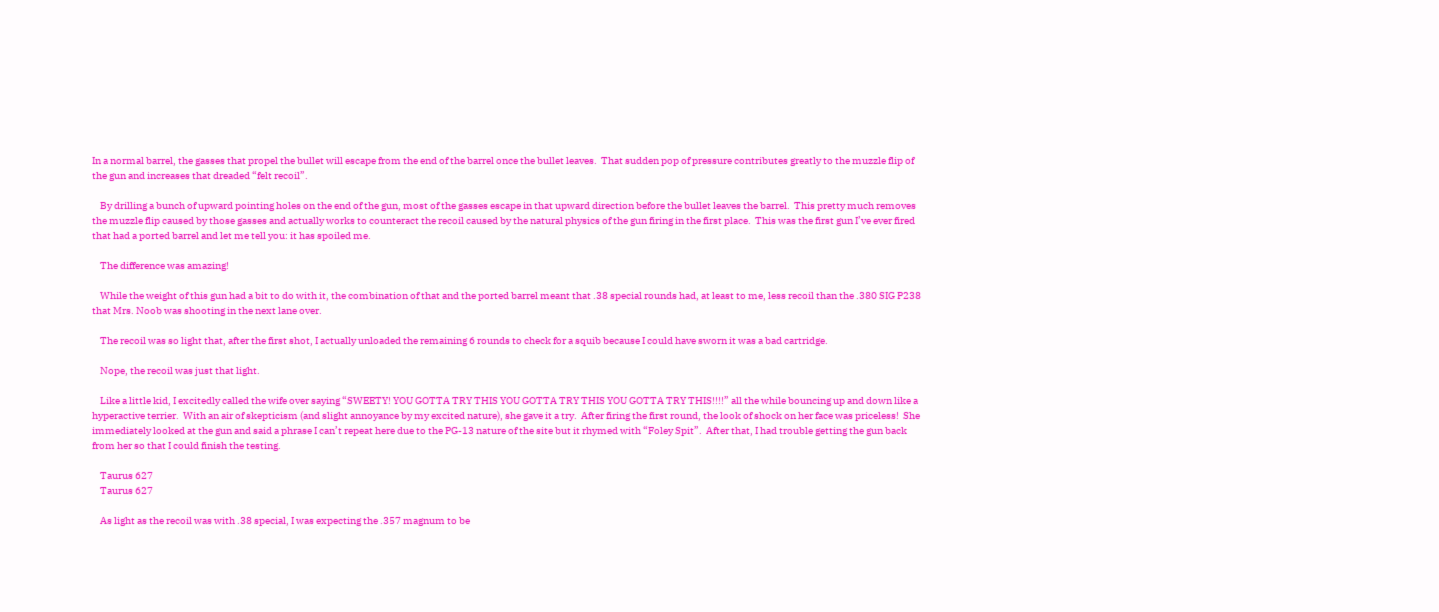In a normal barrel, the gasses that propel the bullet will escape from the end of the barrel once the bullet leaves.  That sudden pop of pressure contributes greatly to the muzzle flip of the gun and increases that dreaded “felt recoil”.

    By drilling a bunch of upward pointing holes on the end of the gun, most of the gasses escape in that upward direction before the bullet leaves the barrel.  This pretty much removes the muzzle flip caused by those gasses and actually works to counteract the recoil caused by the natural physics of the gun firing in the first place.  This was the first gun I’ve ever fired that had a ported barrel and let me tell you: it has spoiled me.

    The difference was amazing!

    While the weight of this gun had a bit to do with it, the combination of that and the ported barrel meant that .38 special rounds had, at least to me, less recoil than the .380 SIG P238 that Mrs. Noob was shooting in the next lane over.

    The recoil was so light that, after the first shot, I actually unloaded the remaining 6 rounds to check for a squib because I could have sworn it was a bad cartridge.

    Nope, the recoil was just that light.

    Like a little kid, I excitedly called the wife over saying “SWEETY! YOU GOTTA TRY THIS YOU GOTTA TRY THIS YOU GOTTA TRY THIS!!!!” all the while bouncing up and down like a hyperactive terrier.  With an air of skepticism (and slight annoyance by my excited nature), she gave it a try.  After firing the first round, the look of shock on her face was priceless!  She immediately looked at the gun and said a phrase I can’t repeat here due to the PG-13 nature of the site but it rhymed with “Foley Spit”.  After that, I had trouble getting the gun back from her so that I could finish the testing.

    Taurus 627
    Taurus 627

    As light as the recoil was with .38 special, I was expecting the .357 magnum to be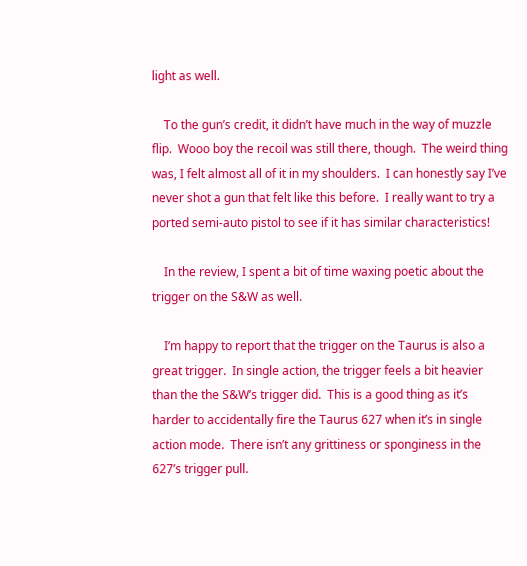light as well.

    To the gun’s credit, it didn’t have much in the way of muzzle flip.  Wooo boy the recoil was still there, though.  The weird thing was, I felt almost all of it in my shoulders.  I can honestly say I’ve never shot a gun that felt like this before.  I really want to try a ported semi-auto pistol to see if it has similar characteristics!

    In the review, I spent a bit of time waxing poetic about the trigger on the S&W as well.

    I’m happy to report that the trigger on the Taurus is also a great trigger.  In single action, the trigger feels a bit heavier than the the S&W’s trigger did.  This is a good thing as it’s harder to accidentally fire the Taurus 627 when it’s in single action mode.  There isn’t any grittiness or sponginess in the 627’s trigger pull.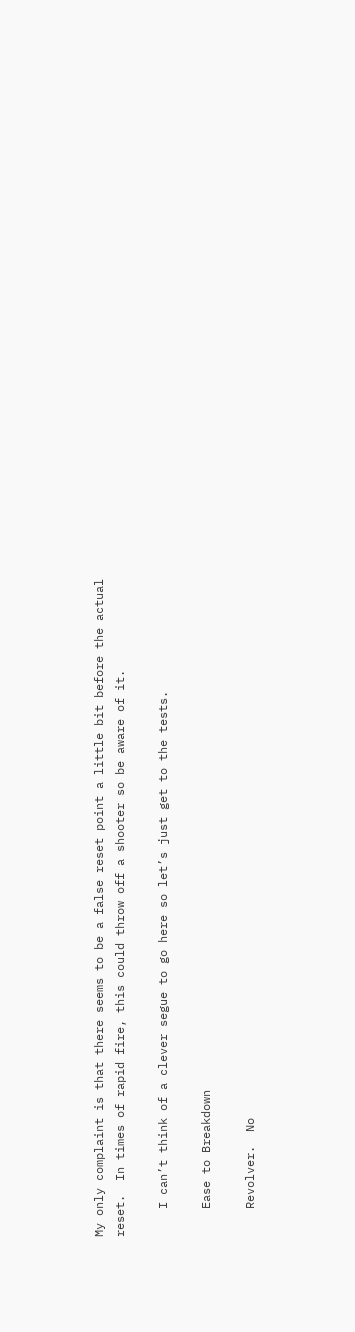My only complaint is that there seems to be a false reset point a little bit before the actual reset.  In times of rapid fire, this could throw off a shooter so be aware of it.

    I can’t think of a clever segue to go here so let’s just get to the tests.

    Ease to Breakdown

    Revolver.  No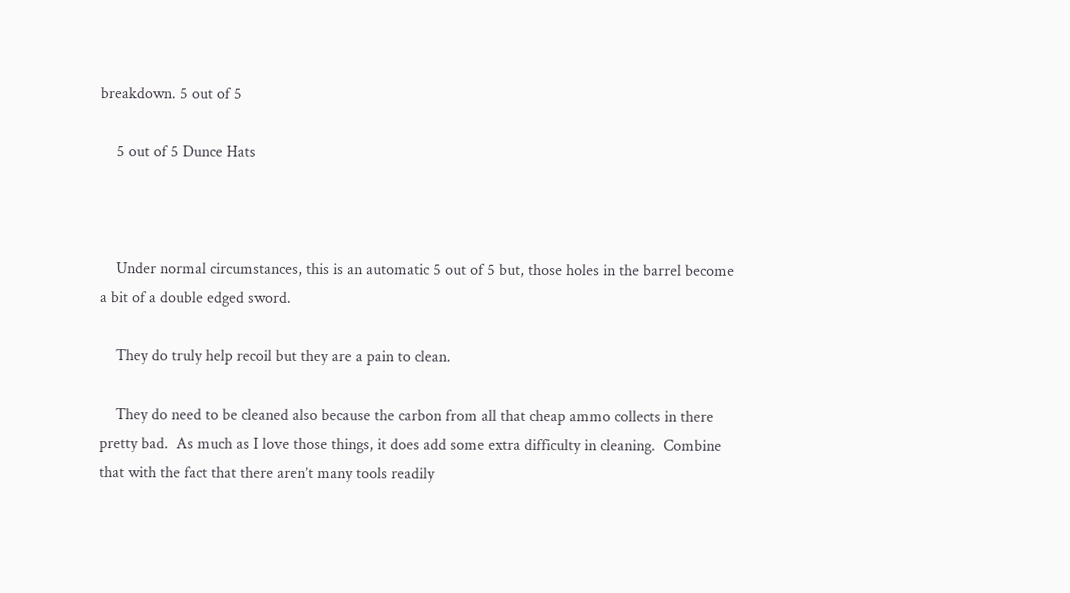breakdown. 5 out of 5

    5 out of 5 Dunce Hats



    Under normal circumstances, this is an automatic 5 out of 5 but, those holes in the barrel become a bit of a double edged sword.

    They do truly help recoil but they are a pain to clean.

    They do need to be cleaned also because the carbon from all that cheap ammo collects in there pretty bad.  As much as I love those things, it does add some extra difficulty in cleaning.  Combine that with the fact that there aren’t many tools readily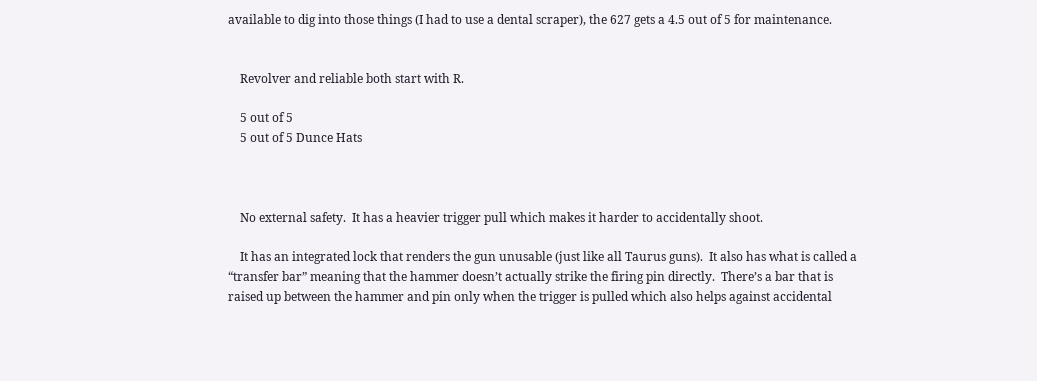available to dig into those things (I had to use a dental scraper), the 627 gets a 4.5 out of 5 for maintenance.


    Revolver and reliable both start with R.

    5 out of 5
    5 out of 5 Dunce Hats



    No external safety.  It has a heavier trigger pull which makes it harder to accidentally shoot.

    It has an integrated lock that renders the gun unusable (just like all Taurus guns).  It also has what is called a “transfer bar” meaning that the hammer doesn’t actually strike the firing pin directly.  There’s a bar that is raised up between the hammer and pin only when the trigger is pulled which also helps against accidental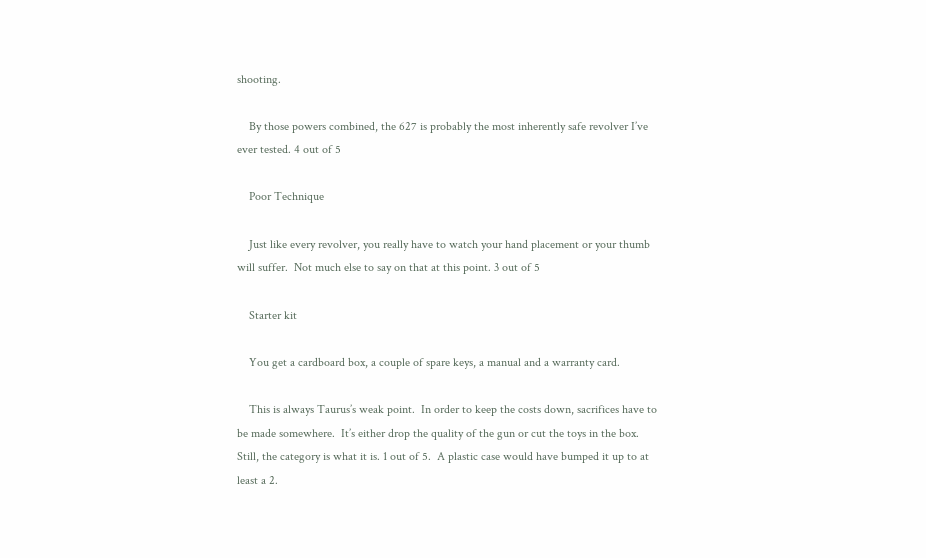shooting.

    By those powers combined, the 627 is probably the most inherently safe revolver I’ve ever tested. 4 out of 5

    Poor Technique

    Just like every revolver, you really have to watch your hand placement or your thumb will suffer.  Not much else to say on that at this point. 3 out of 5

    Starter kit

    You get a cardboard box, a couple of spare keys, a manual and a warranty card.

    This is always Taurus’s weak point.  In order to keep the costs down, sacrifices have to be made somewhere.  It’s either drop the quality of the gun or cut the toys in the box.  Still, the category is what it is. 1 out of 5.  A plastic case would have bumped it up to at least a 2.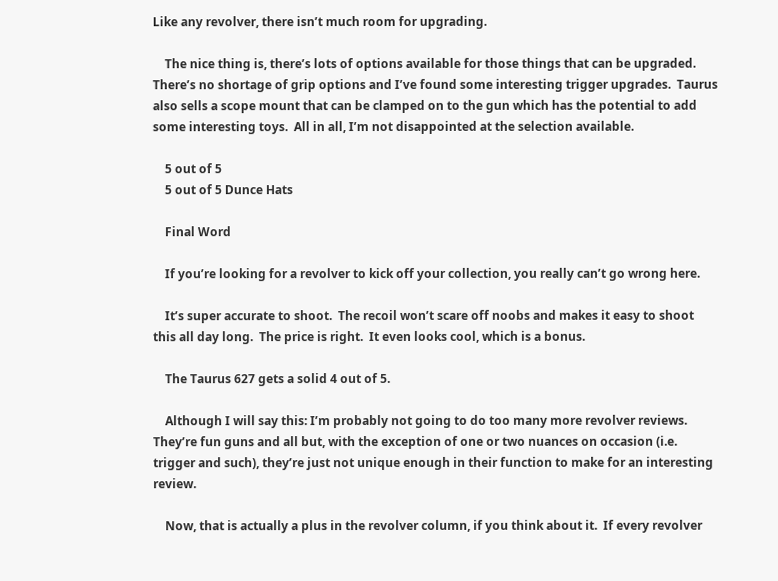Like any revolver, there isn’t much room for upgrading.

    The nice thing is, there’s lots of options available for those things that can be upgraded.  There’s no shortage of grip options and I’ve found some interesting trigger upgrades.  Taurus also sells a scope mount that can be clamped on to the gun which has the potential to add some interesting toys.  All in all, I’m not disappointed at the selection available.

    5 out of 5
    5 out of 5 Dunce Hats

    Final Word

    If you’re looking for a revolver to kick off your collection, you really can’t go wrong here.

    It’s super accurate to shoot.  The recoil won’t scare off noobs and makes it easy to shoot this all day long.  The price is right.  It even looks cool, which is a bonus.

    The Taurus 627 gets a solid 4 out of 5.

    Although I will say this: I’m probably not going to do too many more revolver reviews.  They’re fun guns and all but, with the exception of one or two nuances on occasion (i.e. trigger and such), they’re just not unique enough in their function to make for an interesting review.

    Now, that is actually a plus in the revolver column, if you think about it.  If every revolver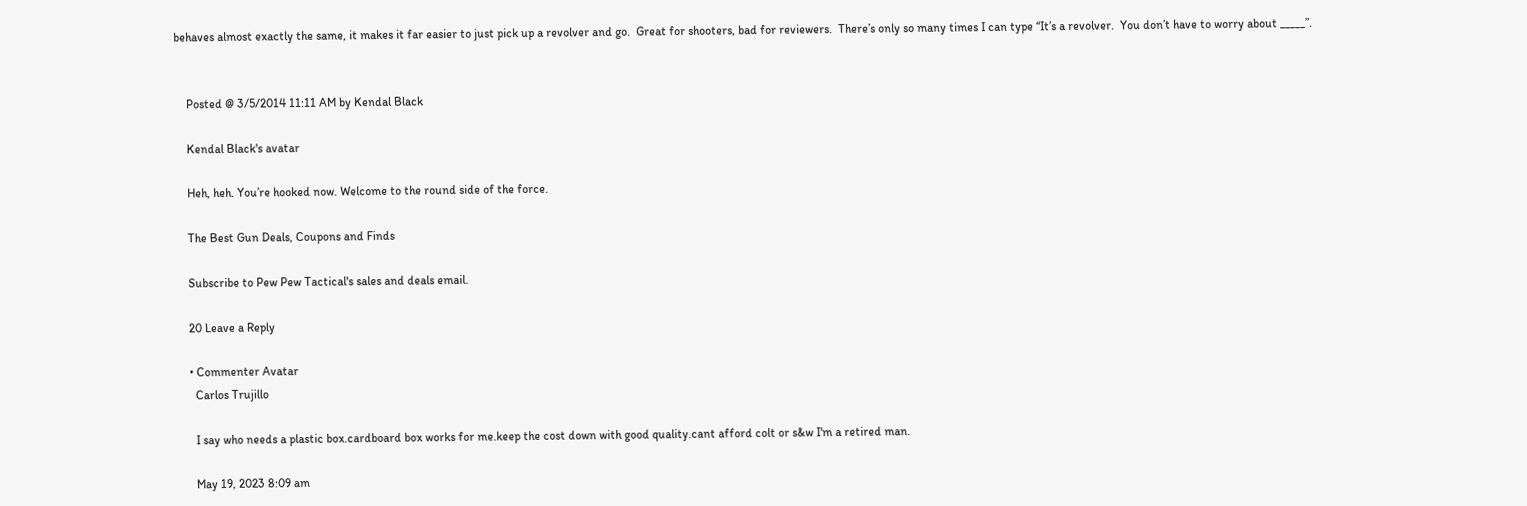behaves almost exactly the same, it makes it far easier to just pick up a revolver and go.  Great for shooters, bad for reviewers.  There’s only so many times I can type “It’s a revolver.  You don’t have to worry about _____”.


    Posted @ 3/5/2014 11:11 AM by Kendal Black

    Kendal Black's avatar

    Heh, heh. You’re hooked now. Welcome to the round side of the force.

    The Best Gun Deals, Coupons and Finds

    Subscribe to Pew Pew Tactical's sales and deals email.

    20 Leave a Reply

    • Commenter Avatar
      Carlos Trujillo

      I say who needs a plastic box.cardboard box works for me.keep the cost down with good quality.cant afford colt or s&w I'm a retired man.

      May 19, 2023 8:09 am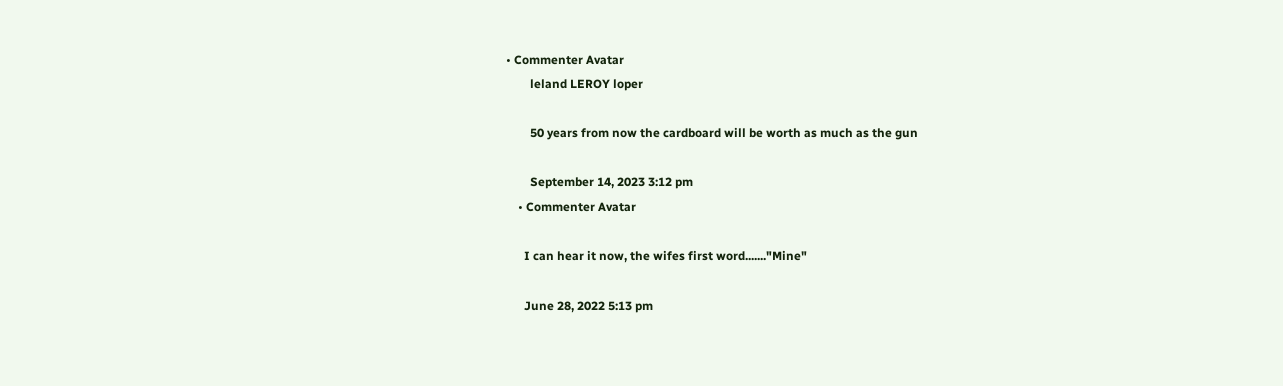• Commenter Avatar
        leland LEROY loper

        50 years from now the cardboard will be worth as much as the gun

        September 14, 2023 3:12 pm
    • Commenter Avatar

      I can hear it now, the wifes first word......."Mine"

      June 28, 2022 5:13 pm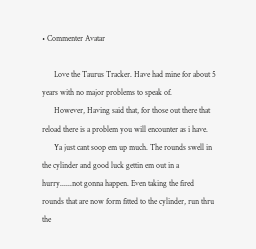• Commenter Avatar

      Love the Taurus Tracker. Have had mine for about 5 years with no major problems to speak of.
      However, Having said that, for those out there that reload there is a problem you will encounter as i have.
      Ya just cant soop em up much. The rounds swell in the cylinder and good luck gettin em out in a hurry......not gonna happen. Even taking the fired rounds that are now form fitted to the cylinder, run thru the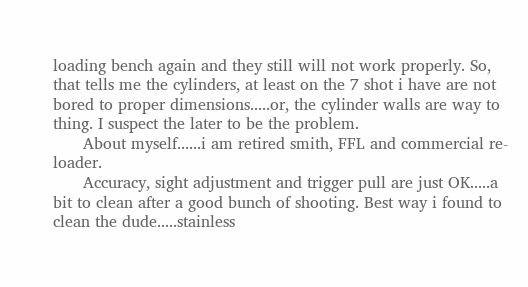loading bench again and they still will not work properly. So, that tells me the cylinders, at least on the 7 shot i have are not bored to proper dimensions.....or, the cylinder walls are way to thing. I suspect the later to be the problem.
      About myself......i am retired smith, FFL and commercial re-loader.
      Accuracy, sight adjustment and trigger pull are just OK.....a bit to clean after a good bunch of shooting. Best way i found to clean the dude.....stainless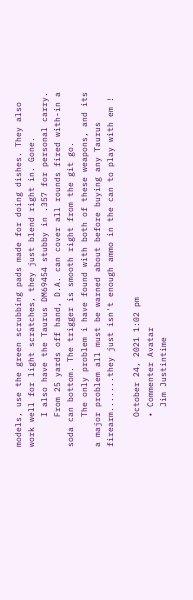models, use the green scrubbing pads made for doing dishes. They also work well for light scratches, they just blend right in. Gone.
      I also have the Taurus DM69454 stubby in .357 for personal carry.
      From 25 yards off hand, D.A. can cover all rounds fired with-in a soda can bottom. The trigger is smooth right from the git go.
      The only problem i have found with both of these weapons, and its a major problem all must be warned about before buying any Taurus firearm.......they just isn't enough ammo in the can to play with em !

      October 24, 2021 1:02 pm
      • Commenter Avatar
        Jim Justintime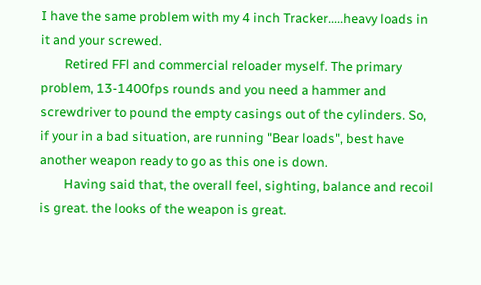I have the same problem with my 4 inch Tracker.....heavy loads in it and your screwed.
        Retired FFl and commercial reloader myself. The primary problem, 13-1400fps rounds and you need a hammer and screwdriver to pound the empty casings out of the cylinders. So, if your in a bad situation, are running "Bear loads", best have another weapon ready to go as this one is down.
        Having said that, the overall feel, sighting, balance and recoil is great. the looks of the weapon is great.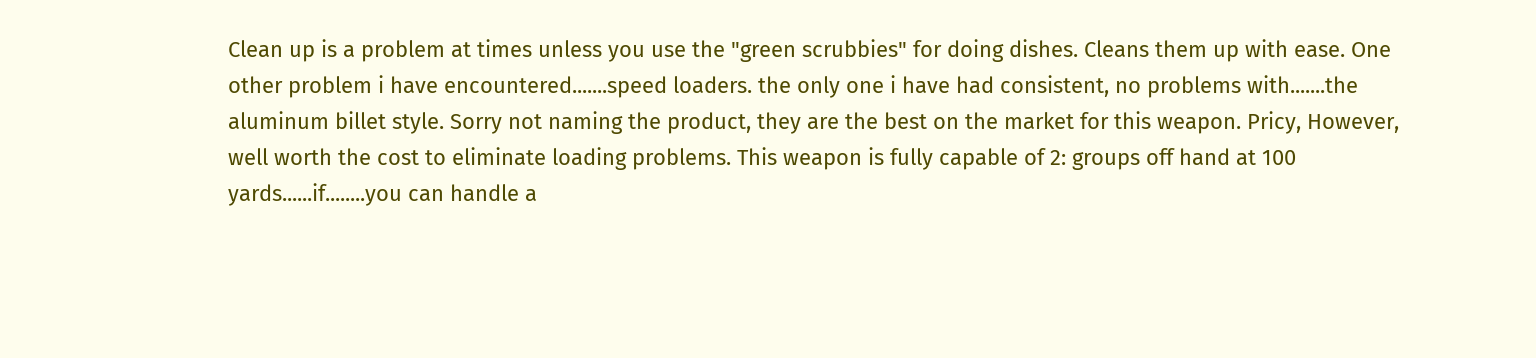Clean up is a problem at times unless you use the "green scrubbies" for doing dishes. Cleans them up with ease. One other problem i have encountered.......speed loaders. the only one i have had consistent, no problems with.......the aluminum billet style. Sorry not naming the product, they are the best on the market for this weapon. Pricy, However, well worth the cost to eliminate loading problems. This weapon is fully capable of 2: groups off hand at 100 yards......if........you can handle a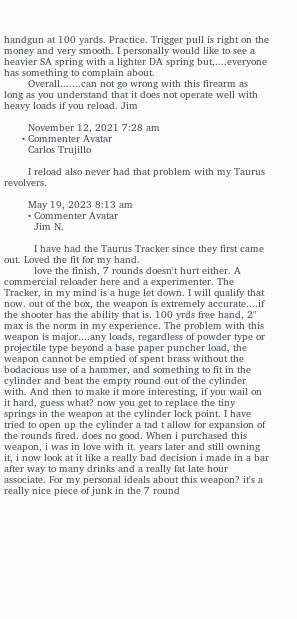handgun at 100 yards. Practice. Trigger pull is right on the money and very smooth. I personally would like to see a heavier SA spring with a lighter DA spring but,....everyone has something to complain about.
        Overall.......can not go wrong with this firearm as long as you understand that it does not operate well with heavy loads if you reload. Jim

        November 12, 2021 7:28 am
      • Commenter Avatar
        Carlos Trujillo

        I reload also never had that problem with my Taurus revolvers.

        May 19, 2023 8:13 am
        • Commenter Avatar
          Jim N.

          I have had the Taurus Tracker since they first came out. Loved the fit for my hand.
          love the finish, 7 rounds doesn't hurt either. A commercial reloader here and a experimenter. The Tracker, in my mind is a huge let down. I will qualify that now. out of the box, the weapon is extremely accurate....if the shooter has the ability that is. 100 yrds free hand, 2" max is the norm in my experience. The problem with this weapon is major....any loads, regardless of powder type or projectile type beyond a base paper puncher load, the weapon cannot be emptied of spent brass without the bodacious use of a hammer, and something to fit in the cylinder and beat the empty round out of the cylinder with. And then to make it more interesting, if you wail on it hard, guess what? now you get to replace the tiny springs in the weapon at the cylinder lock point. I have tried to open up the cylinder a tad t allow for expansion of the rounds fired. does no good. When i purchased this weapon, i was in love with it. years later and still owning it, i now look at it like a really bad decision i made in a bar after way to many drinks and a really fat late hour associate. For my personal ideals about this weapon? it's a really nice piece of junk in the 7 round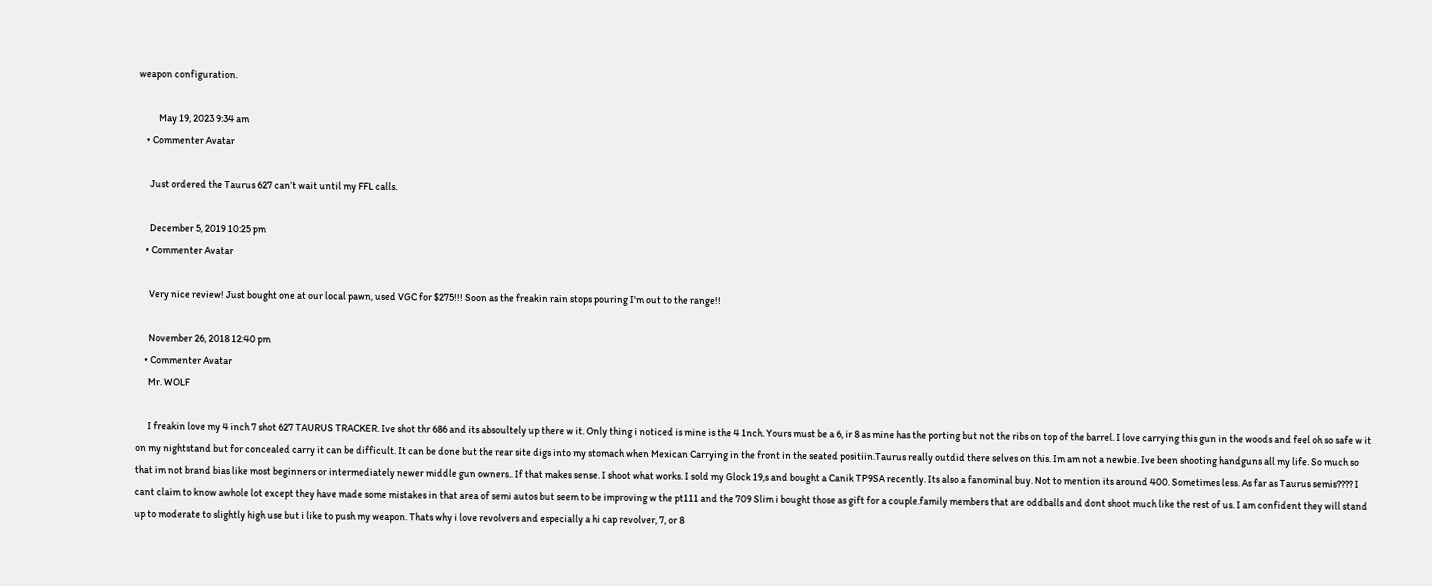weapon configuration.

          May 19, 2023 9:34 am
    • Commenter Avatar

      Just ordered the Taurus 627 can’t wait until my FFL calls.

      December 5, 2019 10:25 pm
    • Commenter Avatar

      Very nice review! Just bought one at our local pawn, used VGC for $275!!! Soon as the freakin rain stops pouring I'm out to the range!!

      November 26, 2018 12:40 pm
    • Commenter Avatar
      Mr. WOLF

      I freakin love my 4 inch 7 shot 627 TAURUS TRACKER. Ive shot thr 686 and its absoultely up there w it. Only thing i noticed is mine is the 4 1nch. Yours must be a 6, ir 8 as mine has the porting but not the ribs on top of the barrel. I love carrying this gun in the woods and feel oh so safe w it on my nightstand but for concealed carry it can be difficult. It can be done but the rear site digs into my stomach when Mexican Carrying in the front in the seated positiin.Taurus really outdid there selves on this. Im am not a newbie. Ive been shooting handguns all my life. So much so that im not brand bias like most beginners or intermediately newer middle gun owners.. If that makes sense. I shoot what works. I sold my Glock 19,s and bought a Canik TP9SA recently. Its also a fanominal buy. Not to mention its around 400. Sometimes less. As far as Taurus semis???? I cant claim to know awhole lot except they have made some mistakes in that area of semi autos but seem to be improving w the pt111 and the 709 Slim i bought those as gift for a couple.family members that are oddballs and dont shoot much like the rest of us. I am confident they will stand up to moderate to slightly high use but i like to push my weapon. Thats why i love revolvers and especially a hi cap revolver, 7, or 8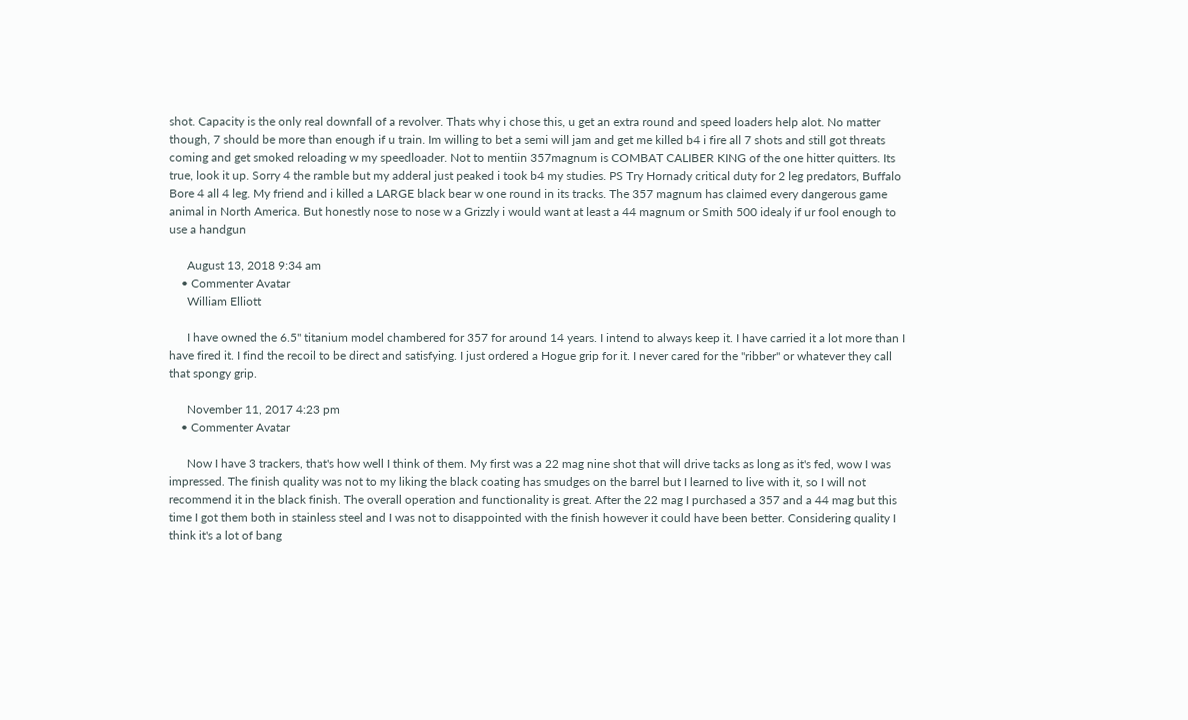shot. Capacity is the only real downfall of a revolver. Thats why i chose this, u get an extra round and speed loaders help alot. No matter though, 7 should be more than enough if u train. Im willing to bet a semi will jam and get me killed b4 i fire all 7 shots and still got threats coming and get smoked reloading w my speedloader. Not to mentiin 357magnum is COMBAT CALIBER KING of the one hitter quitters. Its true, look it up. Sorry 4 the ramble but my adderal just peaked i took b4 my studies. PS Try Hornady critical duty for 2 leg predators, Buffalo Bore 4 all 4 leg. My friend and i killed a LARGE black bear w one round in its tracks. The 357 magnum has claimed every dangerous game animal in North America. But honestly nose to nose w a Grizzly i would want at least a 44 magnum or Smith 500 idealy if ur fool enough to use a handgun

      August 13, 2018 9:34 am
    • Commenter Avatar
      William Elliott

      I have owned the 6.5" titanium model chambered for 357 for around 14 years. I intend to always keep it. I have carried it a lot more than I have fired it. I find the recoil to be direct and satisfying. I just ordered a Hogue grip for it. I never cared for the "ribber" or whatever they call that spongy grip.

      November 11, 2017 4:23 pm
    • Commenter Avatar

      Now I have 3 trackers, that's how well I think of them. My first was a 22 mag nine shot that will drive tacks as long as it's fed, wow I was impressed. The finish quality was not to my liking the black coating has smudges on the barrel but I learned to live with it, so I will not recommend it in the black finish. The overall operation and functionality is great. After the 22 mag I purchased a 357 and a 44 mag but this time I got them both in stainless steel and I was not to disappointed with the finish however it could have been better. Considering quality I think it's a lot of bang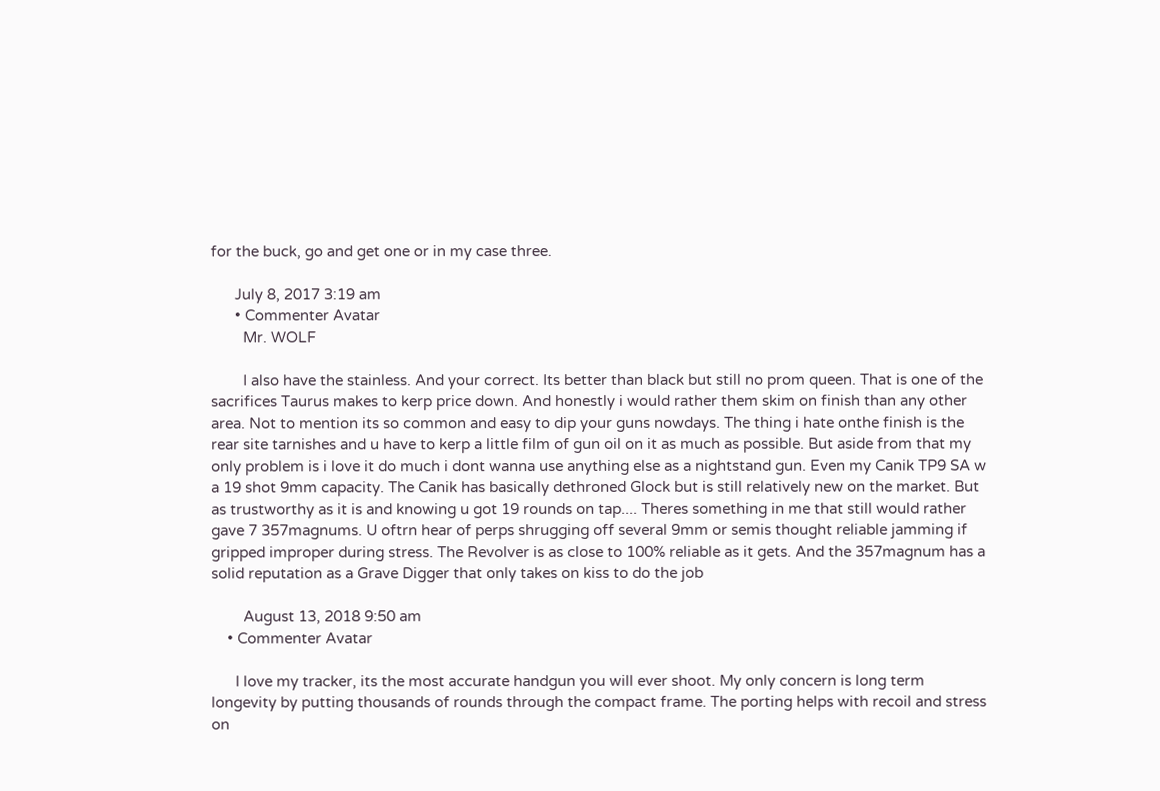for the buck, go and get one or in my case three.

      July 8, 2017 3:19 am
      • Commenter Avatar
        Mr. WOLF

        I also have the stainless. And your correct. Its better than black but still no prom queen. That is one of the sacrifices Taurus makes to kerp price down. And honestly i would rather them skim on finish than any other area. Not to mention its so common and easy to dip your guns nowdays. The thing i hate onthe finish is the rear site tarnishes and u have to kerp a little film of gun oil on it as much as possible. But aside from that my only problem is i love it do much i dont wanna use anything else as a nightstand gun. Even my Canik TP9 SA w a 19 shot 9mm capacity. The Canik has basically dethroned Glock but is still relatively new on the market. But as trustworthy as it is and knowing u got 19 rounds on tap.... Theres something in me that still would rather gave 7 357magnums. U oftrn hear of perps shrugging off several 9mm or semis thought reliable jamming if gripped improper during stress. The Revolver is as close to 100% reliable as it gets. And the 357magnum has a solid reputation as a Grave Digger that only takes on kiss to do the job

        August 13, 2018 9:50 am
    • Commenter Avatar

      I love my tracker, its the most accurate handgun you will ever shoot. My only concern is long term longevity by putting thousands of rounds through the compact frame. The porting helps with recoil and stress on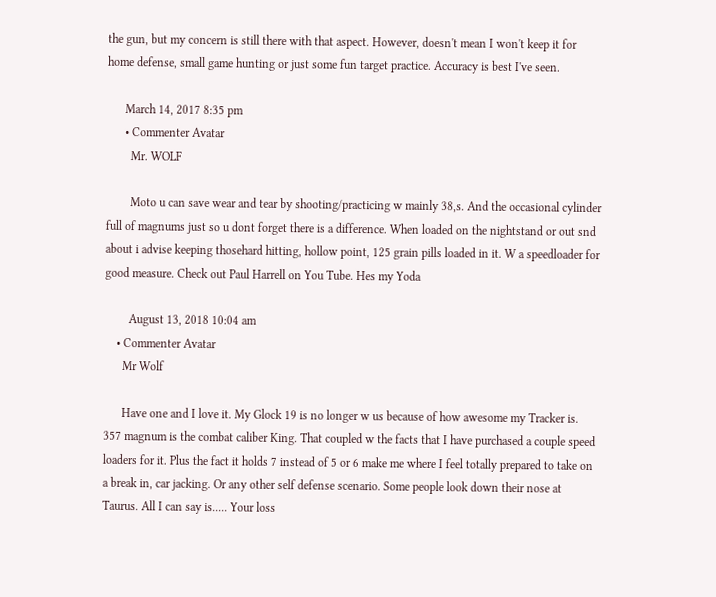the gun, but my concern is still there with that aspect. However, doesn't mean I won't keep it for home defense, small game hunting or just some fun target practice. Accuracy is best I've seen.

      March 14, 2017 8:35 pm
      • Commenter Avatar
        Mr. WOLF

        Moto u can save wear and tear by shooting/practicing w mainly 38,s. And the occasional cylinder full of magnums just so u dont forget there is a difference. When loaded on the nightstand or out snd about i advise keeping thosehard hitting, hollow point, 125 grain pills loaded in it. W a speedloader for good measure. Check out Paul Harrell on You Tube. Hes my Yoda

        August 13, 2018 10:04 am
    • Commenter Avatar
      Mr Wolf

      Have one and I love it. My Glock 19 is no longer w us because of how awesome my Tracker is. 357 magnum is the combat caliber King. That coupled w the facts that I have purchased a couple speed loaders for it. Plus the fact it holds 7 instead of 5 or 6 make me where I feel totally prepared to take on a break in, car jacking. Or any other self defense scenario. Some people look down their nose at Taurus. All I can say is..... Your loss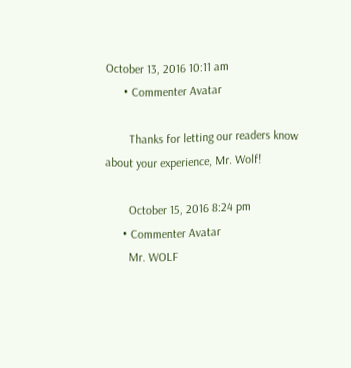October 13, 2016 10:11 am
      • Commenter Avatar

        Thanks for letting our readers know about your experience, Mr. Wolf!

        October 15, 2016 8:24 pm
      • Commenter Avatar
        Mr. WOLF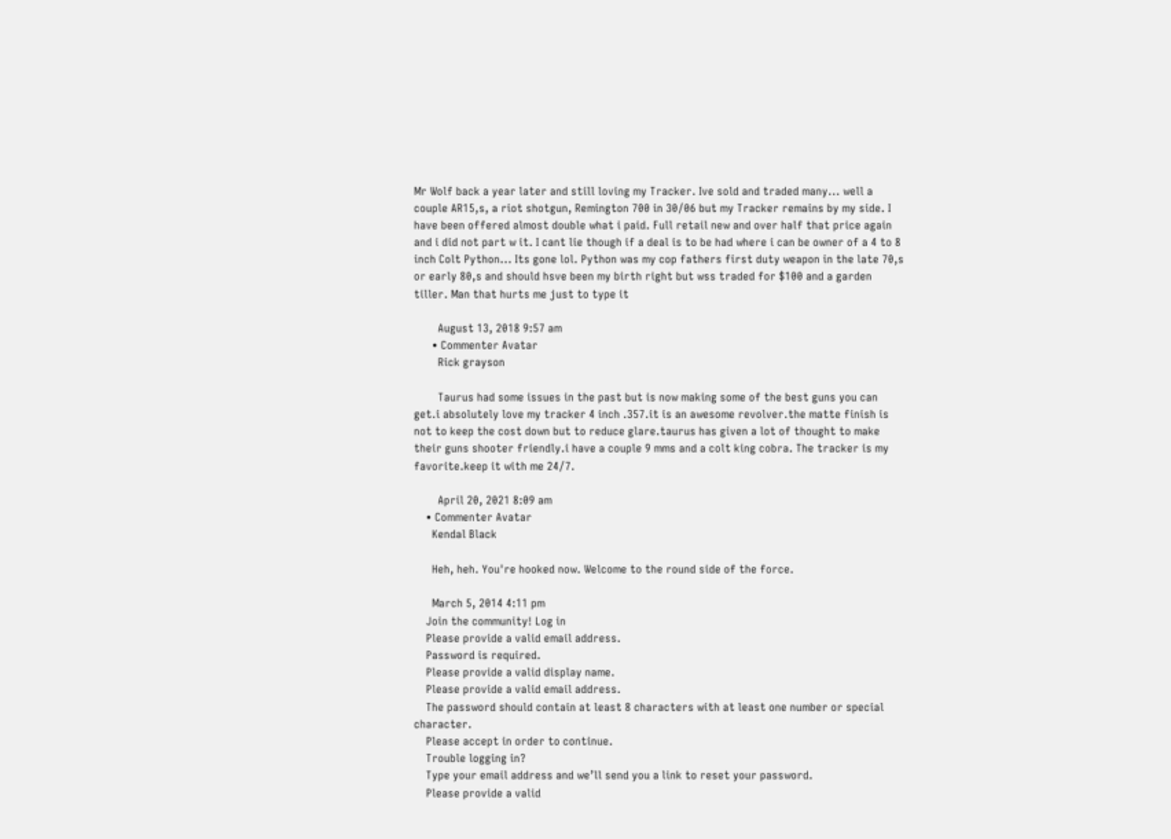Mr Wolf back a year later and still loving my Tracker. Ive sold and traded many... well a couple AR15,s, a riot shotgun, Remington 700 in 30/06 but my Tracker remains by my side. I have been offered almost double what i paid. Full retail new and over half that price again and i did not part w it. I cant lie though if a deal is to be had where i can be owner of a 4 to 8 inch Colt Python... Its gone lol. Python was my cop fathers first duty weapon in the late 70,s or early 80,s and should hsve been my birth right but wss traded for $100 and a garden tiller. Man that hurts me just to type it

        August 13, 2018 9:57 am
      • Commenter Avatar
        Rick grayson

        Taurus had some issues in the past but is now making some of the best guns you can get.i absolutely love my tracker 4 inch .357.it is an awesome revolver.the matte finish is not to keep the cost down but to reduce glare.taurus has given a lot of thought to make their guns shooter friendly.i have a couple 9 mms and a colt king cobra. The tracker is my favorite.keep it with me 24/7.

        April 20, 2021 8:09 am
    • Commenter Avatar
      Kendal Black

      Heh, heh. You're hooked now. Welcome to the round side of the force.

      March 5, 2014 4:11 pm
    Join the community! Log in
    Please provide a valid email address.
    Password is required.
    Please provide a valid display name.
    Please provide a valid email address.
    The password should contain at least 8 characters with at least one number or special character.
    Please accept in order to continue.
    Trouble logging in?
    Type your email address and we’ll send you a link to reset your password.
    Please provide a valid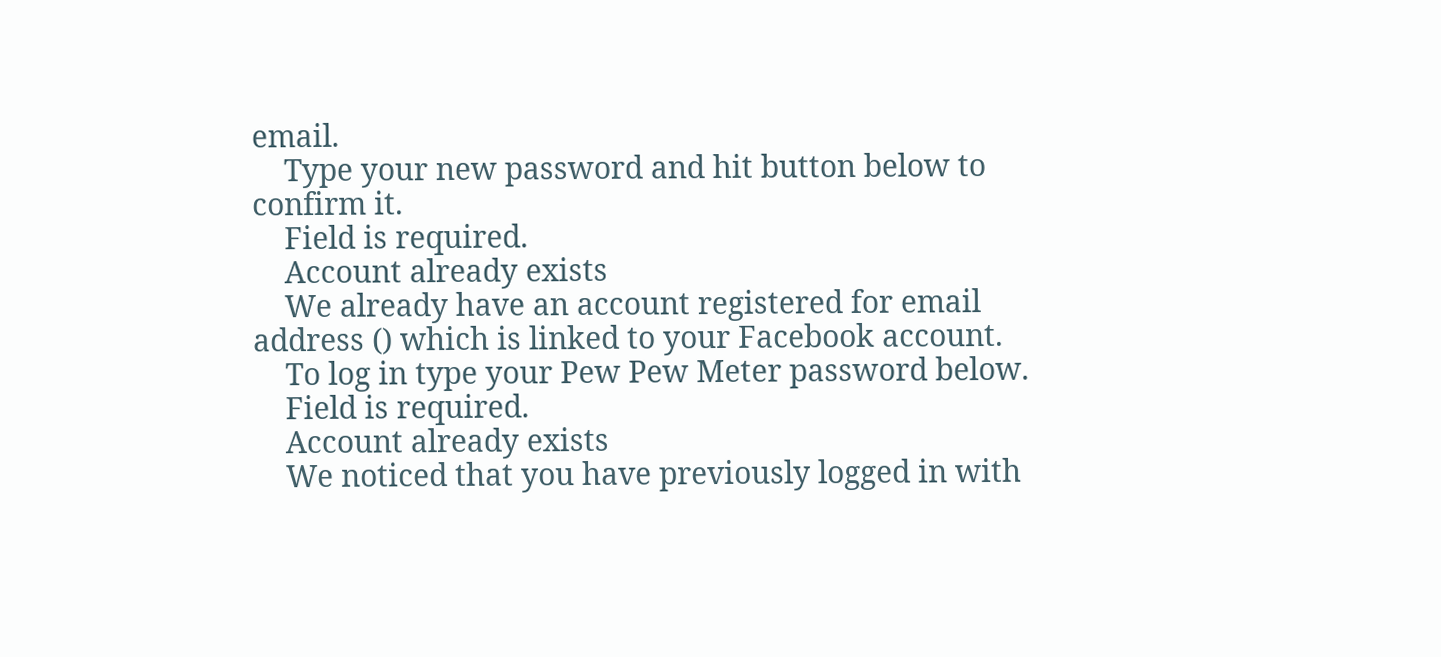email.
    Type your new password and hit button below to confirm it.
    Field is required.
    Account already exists
    We already have an account registered for email address () which is linked to your Facebook account.
    To log in type your Pew Pew Meter password below.
    Field is required.
    Account already exists
    We noticed that you have previously logged in with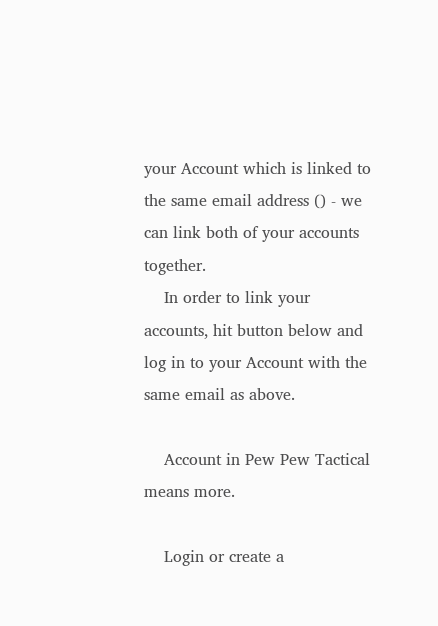your Account which is linked to the same email address () - we can link both of your accounts together.
    In order to link your accounts, hit button below and log in to your Account with the same email as above.

    Account in Pew Pew Tactical means more.

    Login or create a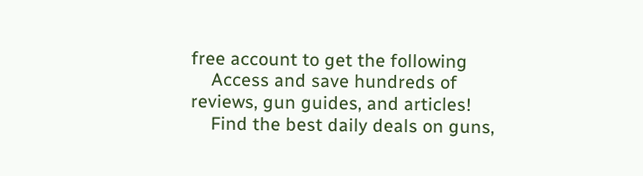free account to get the following
    Access and save hundreds of reviews, gun guides, and articles!
    Find the best daily deals on guns,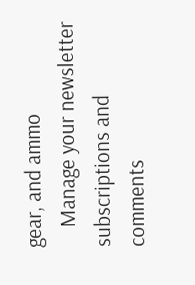gear, and ammo
    Manage your newsletter subscriptions and comments